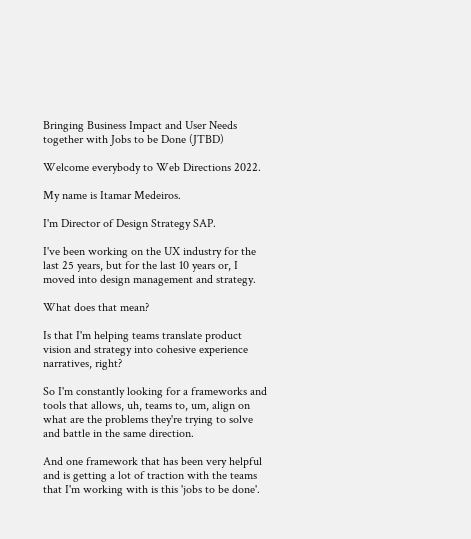Bringing Business Impact and User Needs together with Jobs to be Done (JTBD)

Welcome everybody to Web Directions 2022.

My name is Itamar Medeiros.

I'm Director of Design Strategy SAP.

I've been working on the UX industry for the last 25 years, but for the last 10 years or, I moved into design management and strategy.

What does that mean?

Is that I'm helping teams translate product vision and strategy into cohesive experience narratives, right?

So I'm constantly looking for a frameworks and tools that allows, uh, teams to, um, align on what are the problems they're trying to solve and battle in the same direction.

And one framework that has been very helpful and is getting a lot of traction with the teams that I'm working with is this 'jobs to be done'.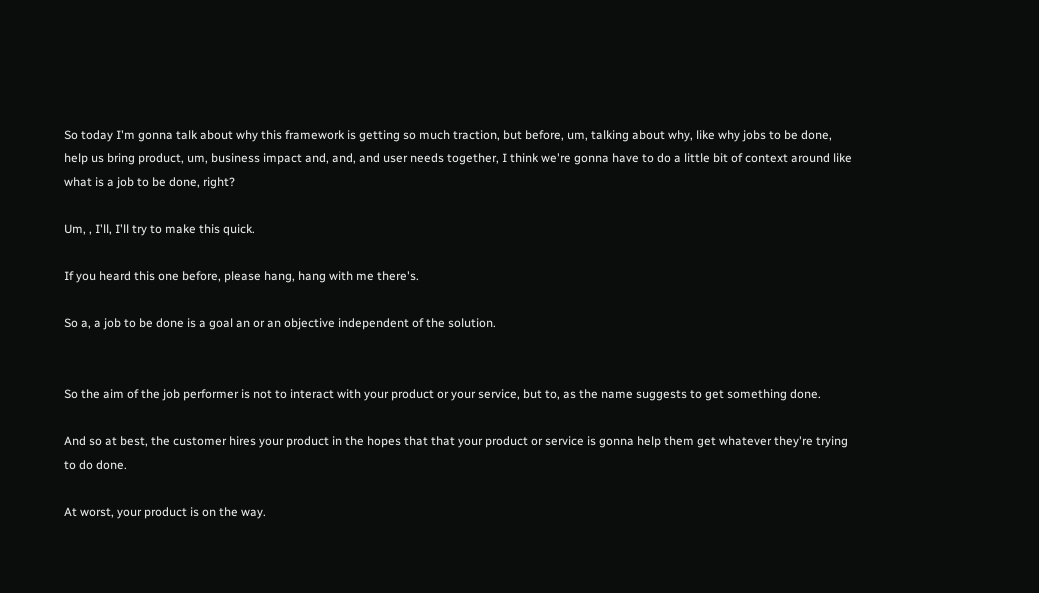So today I'm gonna talk about why this framework is getting so much traction, but before, um, talking about why, like why jobs to be done, help us bring product, um, business impact and, and, and user needs together, I think we're gonna have to do a little bit of context around like what is a job to be done, right?

Um, , I'll, I'll try to make this quick.

If you heard this one before, please hang, hang with me there's.

So a, a job to be done is a goal an or an objective independent of the solution.


So the aim of the job performer is not to interact with your product or your service, but to, as the name suggests to get something done.

And so at best, the customer hires your product in the hopes that that your product or service is gonna help them get whatever they're trying to do done.

At worst, your product is on the way.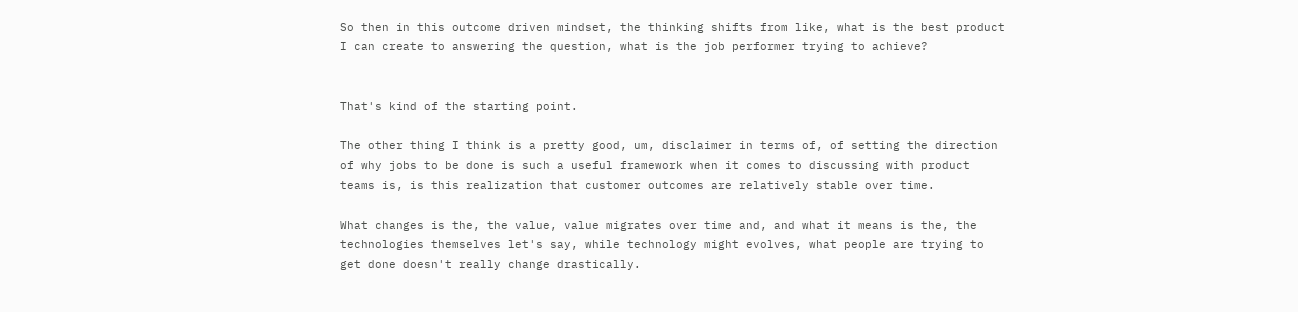So then in this outcome driven mindset, the thinking shifts from like, what is the best product I can create to answering the question, what is the job performer trying to achieve?


That's kind of the starting point.

The other thing I think is a pretty good, um, disclaimer in terms of, of setting the direction of why jobs to be done is such a useful framework when it comes to discussing with product teams is, is this realization that customer outcomes are relatively stable over time.

What changes is the, the value, value migrates over time and, and what it means is the, the technologies themselves let's say, while technology might evolves, what people are trying to get done doesn't really change drastically.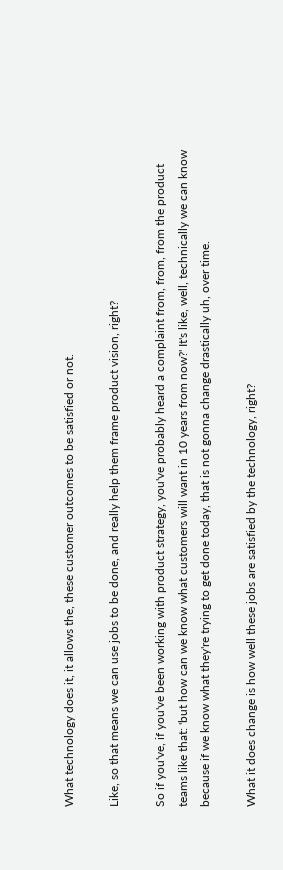What technology does it, it allows the, these customer outcomes to be satisfied or not.

Like, so that means we can use jobs to be done, and really help them frame product vision, right?

So if you've, if you've been working with product strategy, you've probably heard a complaint from, from, from the product teams like that: 'but how can we know what customers will want in 10 years from now?' It's like, well, technically we can know because if we know what they're trying to get done today, that is not gonna change drastically uh, over time.

What it does change is how well these jobs are satisfied by the technology, right?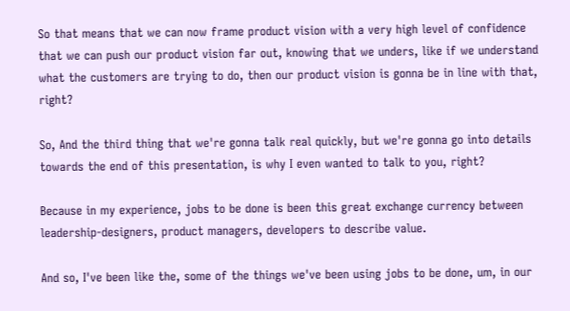So that means that we can now frame product vision with a very high level of confidence that we can push our product vision far out, knowing that we unders, like if we understand what the customers are trying to do, then our product vision is gonna be in line with that, right?

So, And the third thing that we're gonna talk real quickly, but we're gonna go into details towards the end of this presentation, is why I even wanted to talk to you, right?

Because in my experience, jobs to be done is been this great exchange currency between leadership-designers, product managers, developers to describe value.

And so, I've been like the, some of the things we've been using jobs to be done, um, in our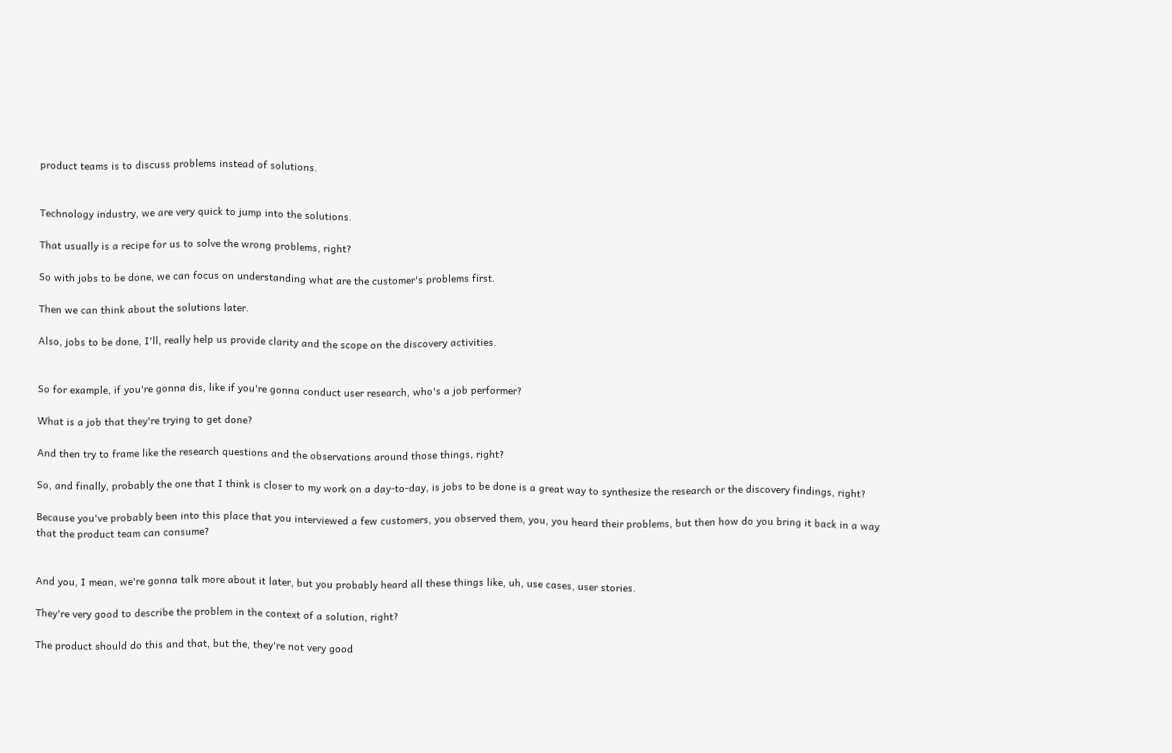product teams is to discuss problems instead of solutions.


Technology industry, we are very quick to jump into the solutions.

That usually is a recipe for us to solve the wrong problems, right?

So with jobs to be done, we can focus on understanding what are the customer's problems first.

Then we can think about the solutions later.

Also, jobs to be done, I'll, really help us provide clarity and the scope on the discovery activities.


So for example, if you're gonna dis, like if you're gonna conduct user research, who's a job performer?

What is a job that they're trying to get done?

And then try to frame like the research questions and the observations around those things, right?

So, and finally, probably the one that I think is closer to my work on a day-to-day, is jobs to be done is a great way to synthesize the research or the discovery findings, right?

Because you've probably been into this place that you interviewed a few customers, you observed them, you, you heard their problems, but then how do you bring it back in a way that the product team can consume?


And you, I mean, we're gonna talk more about it later, but you probably heard all these things like, uh, use cases, user stories.

They're very good to describe the problem in the context of a solution, right?

The product should do this and that, but the, they're not very good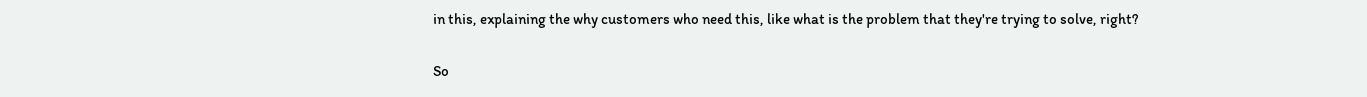in this, explaining the why customers who need this, like what is the problem that they're trying to solve, right?

So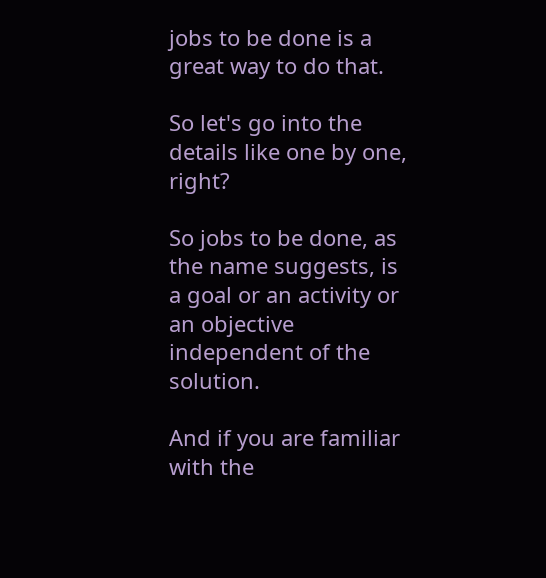jobs to be done is a great way to do that.

So let's go into the details like one by one, right?

So jobs to be done, as the name suggests, is a goal or an activity or an objective independent of the solution.

And if you are familiar with the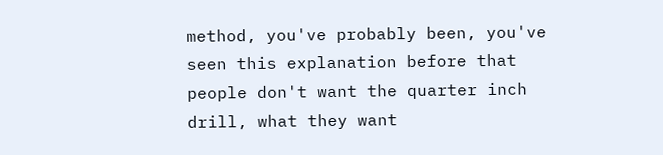method, you've probably been, you've seen this explanation before that people don't want the quarter inch drill, what they want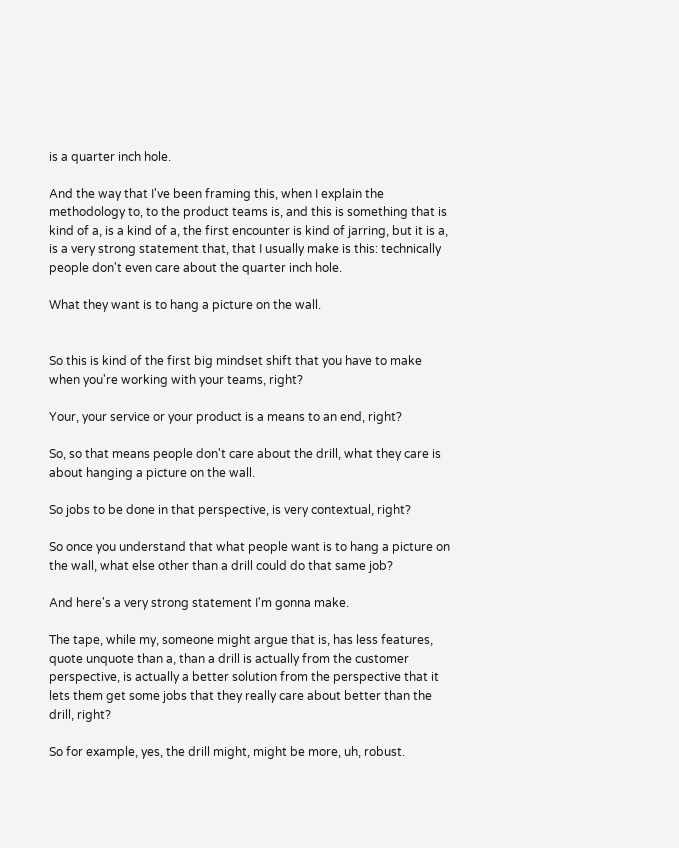is a quarter inch hole.

And the way that I've been framing this, when I explain the methodology to, to the product teams is, and this is something that is kind of a, is a kind of a, the first encounter is kind of jarring, but it is a, is a very strong statement that, that I usually make is this: technically people don't even care about the quarter inch hole.

What they want is to hang a picture on the wall.


So this is kind of the first big mindset shift that you have to make when you're working with your teams, right?

Your, your service or your product is a means to an end, right?

So, so that means people don't care about the drill, what they care is about hanging a picture on the wall.

So jobs to be done in that perspective, is very contextual, right?

So once you understand that what people want is to hang a picture on the wall, what else other than a drill could do that same job?

And here's a very strong statement I'm gonna make.

The tape, while my, someone might argue that is, has less features, quote unquote than a, than a drill is actually from the customer perspective, is actually a better solution from the perspective that it lets them get some jobs that they really care about better than the drill, right?

So for example, yes, the drill might, might be more, uh, robust.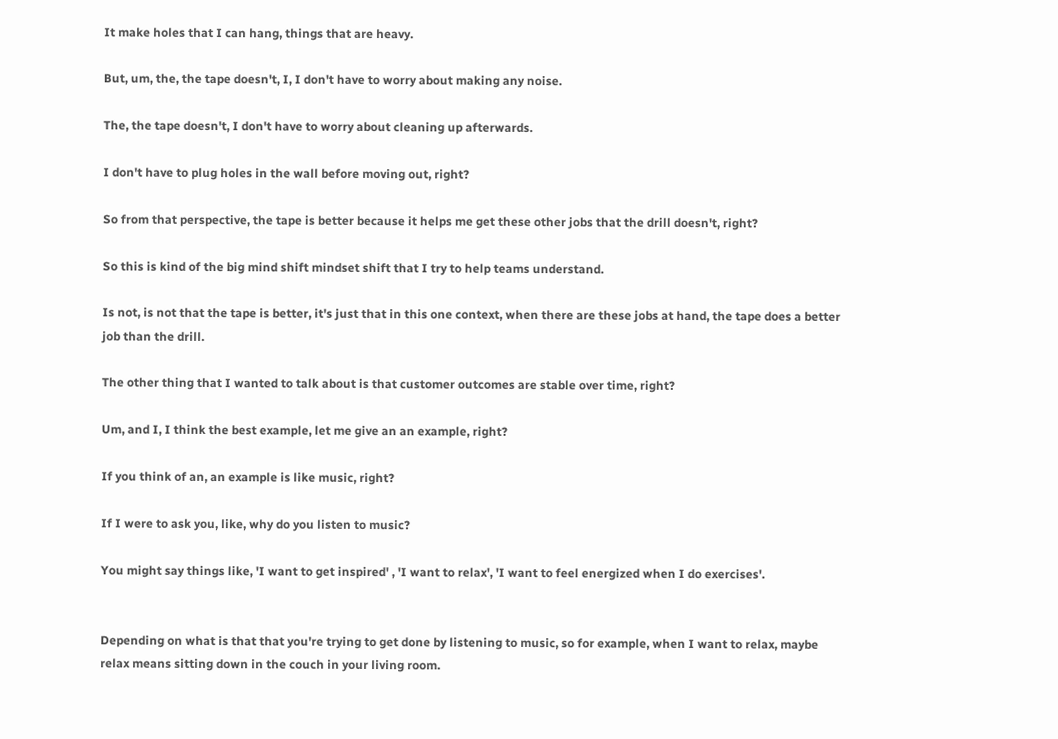It make holes that I can hang, things that are heavy.

But, um, the, the tape doesn't, I, I don't have to worry about making any noise.

The, the tape doesn't, I don't have to worry about cleaning up afterwards.

I don't have to plug holes in the wall before moving out, right?

So from that perspective, the tape is better because it helps me get these other jobs that the drill doesn't, right?

So this is kind of the big mind shift mindset shift that I try to help teams understand.

Is not, is not that the tape is better, it's just that in this one context, when there are these jobs at hand, the tape does a better job than the drill.

The other thing that I wanted to talk about is that customer outcomes are stable over time, right?

Um, and I, I think the best example, let me give an an example, right?

If you think of an, an example is like music, right?

If I were to ask you, like, why do you listen to music?

You might say things like, 'I want to get inspired' , 'I want to relax', 'I want to feel energized when I do exercises'.


Depending on what is that that you're trying to get done by listening to music, so for example, when I want to relax, maybe relax means sitting down in the couch in your living room.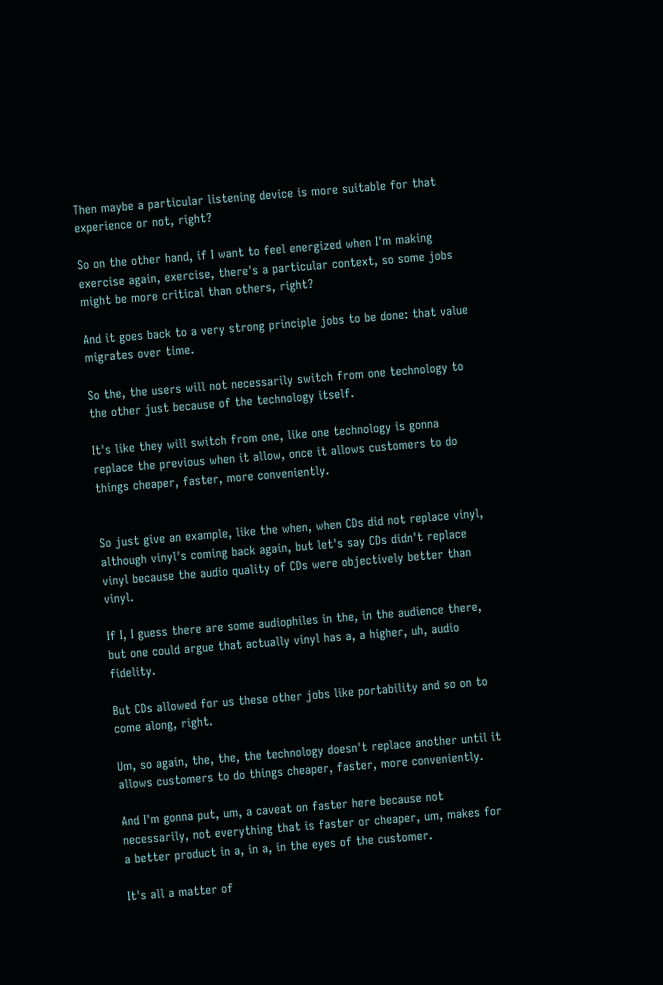Then maybe a particular listening device is more suitable for that experience or not, right?

So on the other hand, if I want to feel energized when I'm making exercise again, exercise, there's a particular context, so some jobs might be more critical than others, right?

And it goes back to a very strong principle jobs to be done: that value migrates over time.

So the, the users will not necessarily switch from one technology to the other just because of the technology itself.

It's like they will switch from one, like one technology is gonna replace the previous when it allow, once it allows customers to do things cheaper, faster, more conveniently.


So just give an example, like the when, when CDs did not replace vinyl, although vinyl's coming back again, but let's say CDs didn't replace vinyl because the audio quality of CDs were objectively better than vinyl.

If I, I guess there are some audiophiles in the, in the audience there, but one could argue that actually vinyl has a, a higher, uh, audio fidelity.

But CDs allowed for us these other jobs like portability and so on to come along, right.

Um, so again, the, the, the technology doesn't replace another until it allows customers to do things cheaper, faster, more conveniently.

And I'm gonna put, um, a caveat on faster here because not necessarily, not everything that is faster or cheaper, um, makes for a better product in a, in a, in the eyes of the customer.

It's all a matter of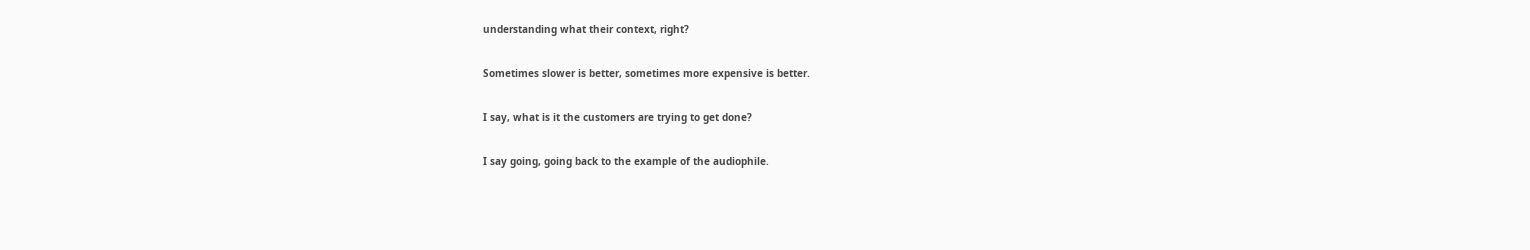understanding what their context, right?

Sometimes slower is better, sometimes more expensive is better.

I say, what is it the customers are trying to get done?

I say going, going back to the example of the audiophile.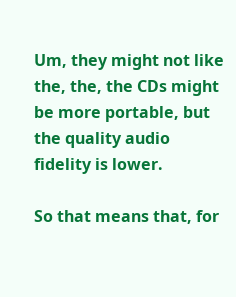Um, they might not like the, the, the CDs might be more portable, but the quality audio fidelity is lower.

So that means that, for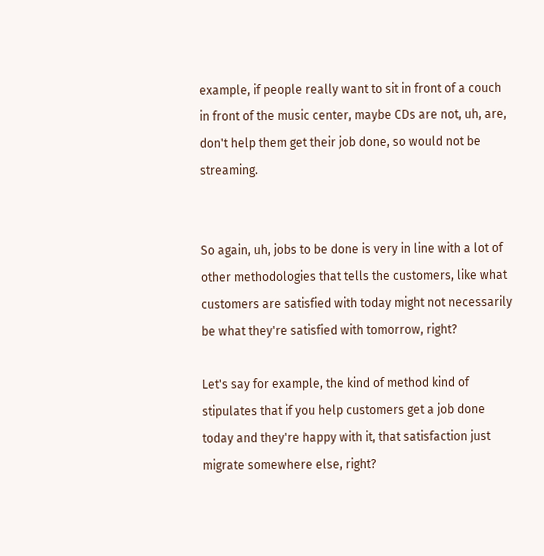example, if people really want to sit in front of a couch in front of the music center, maybe CDs are not, uh, are, don't help them get their job done, so would not be streaming.


So again, uh, jobs to be done is very in line with a lot of other methodologies that tells the customers, like what customers are satisfied with today might not necessarily be what they're satisfied with tomorrow, right?

Let's say for example, the kind of method kind of stipulates that if you help customers get a job done today and they're happy with it, that satisfaction just migrate somewhere else, right?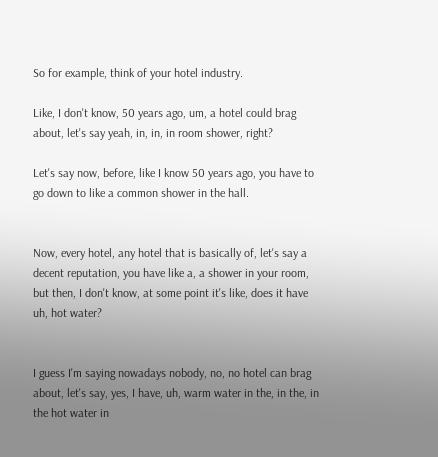So for example, think of your hotel industry.

Like, I don't know, 50 years ago, um, a hotel could brag about, let's say yeah, in, in, in room shower, right?

Let's say now, before, like I know 50 years ago, you have to go down to like a common shower in the hall.


Now, every hotel, any hotel that is basically of, let's say a decent reputation, you have like a, a shower in your room, but then, I don't know, at some point it's like, does it have uh, hot water?


I guess I'm saying nowadays nobody, no, no hotel can brag about, let's say, yes, I have, uh, warm water in the, in the, in the hot water in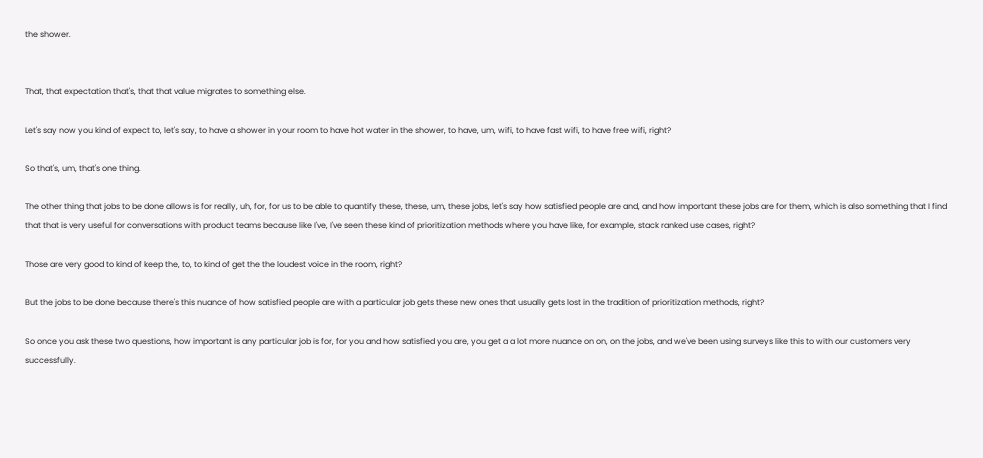the shower.


That, that expectation that's, that that value migrates to something else.

Let's say now you kind of expect to, let's say, to have a shower in your room to have hot water in the shower, to have, um, wifi, to have fast wifi, to have free wifi, right?

So that's, um, that's one thing.

The other thing that jobs to be done allows is for really, uh, for, for us to be able to quantify these, these, um, these jobs, let's say how satisfied people are and, and how important these jobs are for them, which is also something that I find that that is very useful for conversations with product teams because like I've, I've seen these kind of prioritization methods where you have like, for example, stack ranked use cases, right?

Those are very good to kind of keep the, to, to kind of get the the loudest voice in the room, right?

But the jobs to be done because there's this nuance of how satisfied people are with a particular job gets these new ones that usually gets lost in the tradition of prioritization methods, right?

So once you ask these two questions, how important is any particular job is for, for you and how satisfied you are, you get a a lot more nuance on on, on the jobs, and we've been using surveys like this to with our customers very successfully.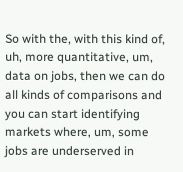So with the, with this kind of, uh, more quantitative, um, data on jobs, then we can do all kinds of comparisons and you can start identifying markets where, um, some jobs are underserved in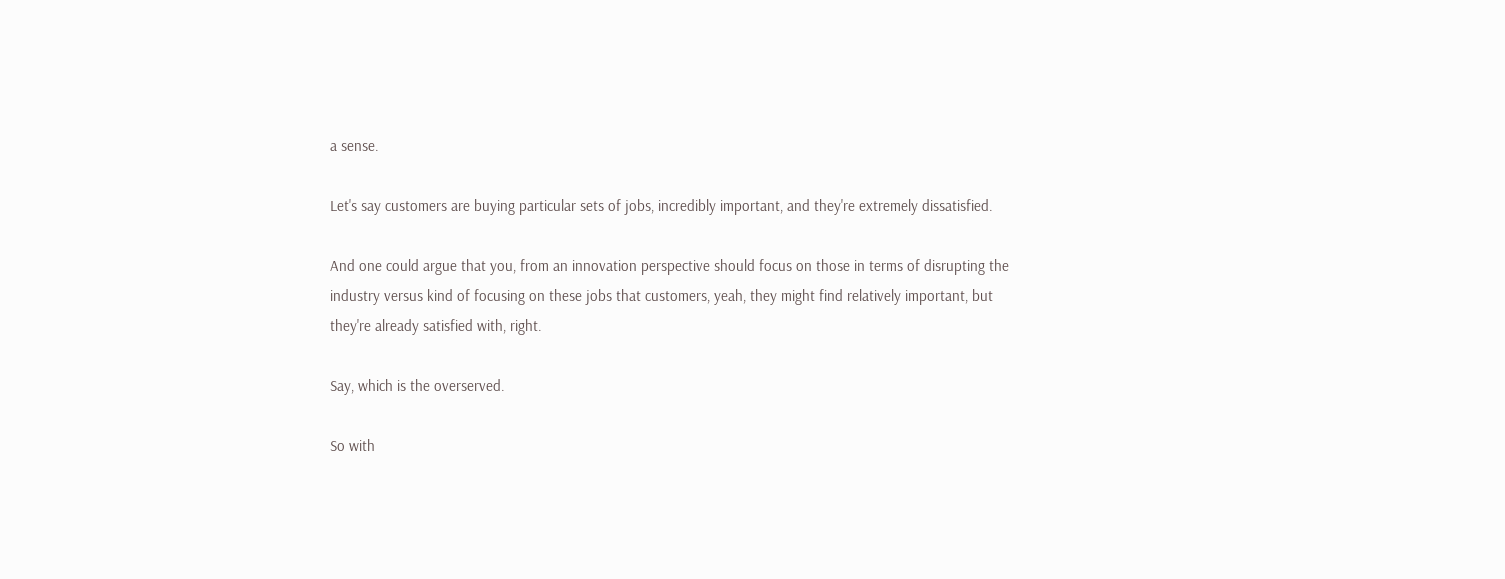a sense.

Let's say customers are buying particular sets of jobs, incredibly important, and they're extremely dissatisfied.

And one could argue that you, from an innovation perspective should focus on those in terms of disrupting the industry versus kind of focusing on these jobs that customers, yeah, they might find relatively important, but they're already satisfied with, right.

Say, which is the overserved.

So with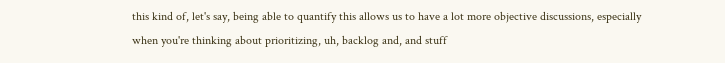this kind of, let's say, being able to quantify this allows us to have a lot more objective discussions, especially when you're thinking about prioritizing, uh, backlog and, and stuff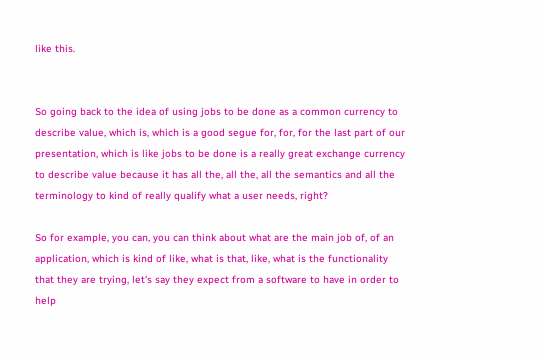like this.


So going back to the idea of using jobs to be done as a common currency to describe value, which is, which is a good segue for, for, for the last part of our presentation, which is like jobs to be done is a really great exchange currency to describe value because it has all the, all the, all the semantics and all the terminology to kind of really qualify what a user needs, right?

So for example, you can, you can think about what are the main job of, of an application, which is kind of like, what is that, like, what is the functionality that they are trying, let's say they expect from a software to have in order to help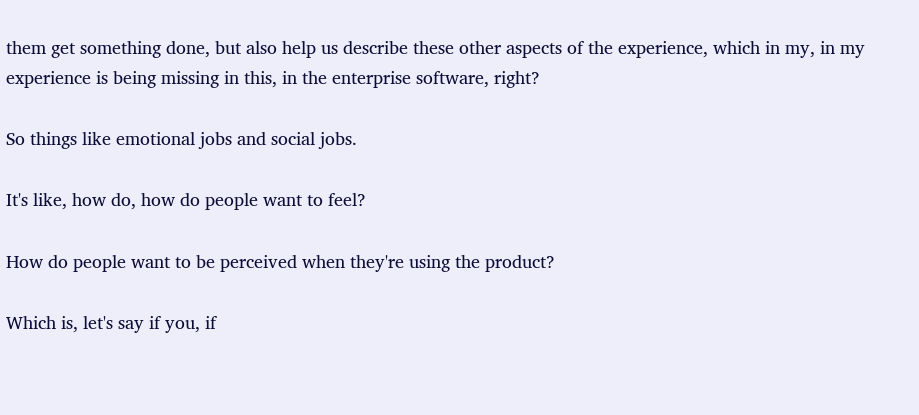them get something done, but also help us describe these other aspects of the experience, which in my, in my experience is being missing in this, in the enterprise software, right?

So things like emotional jobs and social jobs.

It's like, how do, how do people want to feel?

How do people want to be perceived when they're using the product?

Which is, let's say if you, if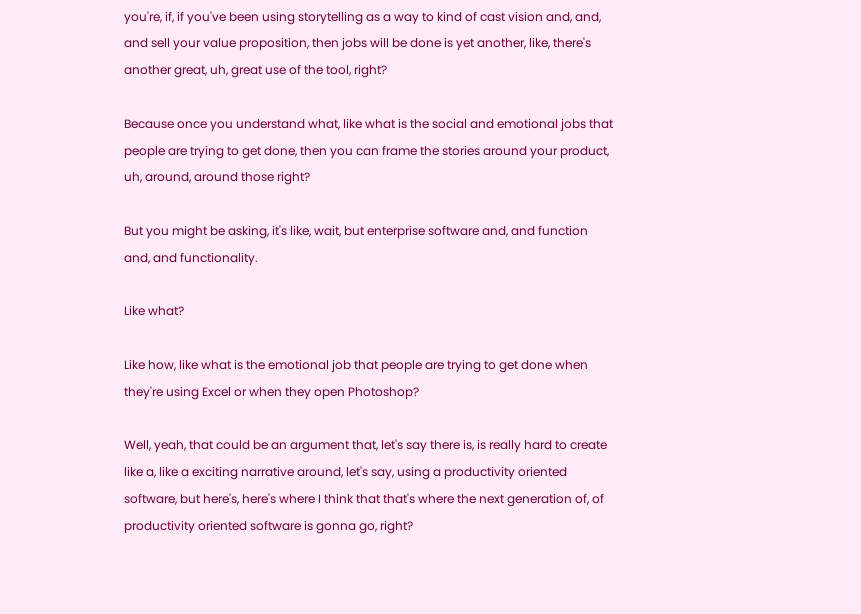you're, if, if you've been using storytelling as a way to kind of cast vision and, and, and sell your value proposition, then jobs will be done is yet another, like, there's another great, uh, great use of the tool, right?

Because once you understand what, like what is the social and emotional jobs that people are trying to get done, then you can frame the stories around your product, uh, around, around those right?

But you might be asking, it's like, wait, but enterprise software and, and function and, and functionality.

Like what?

Like how, like what is the emotional job that people are trying to get done when they're using Excel or when they open Photoshop?

Well, yeah, that could be an argument that, let's say there is, is really hard to create like a, like a exciting narrative around, let's say, using a productivity oriented software, but here's, here's where I think that that's where the next generation of, of productivity oriented software is gonna go, right?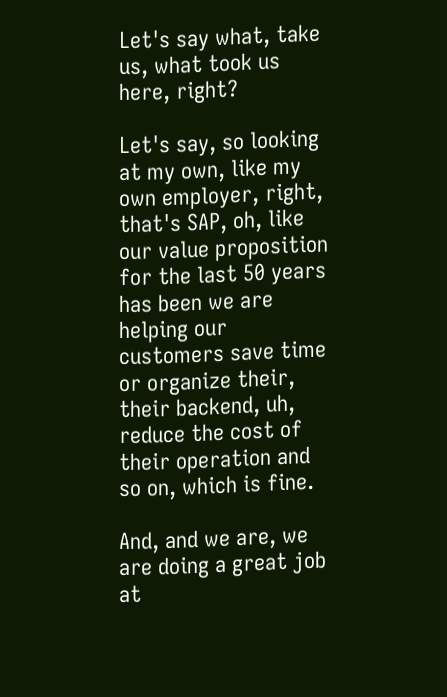Let's say what, take us, what took us here, right?

Let's say, so looking at my own, like my own employer, right, that's SAP, oh, like our value proposition for the last 50 years has been we are helping our customers save time or organize their, their backend, uh, reduce the cost of their operation and so on, which is fine.

And, and we are, we are doing a great job at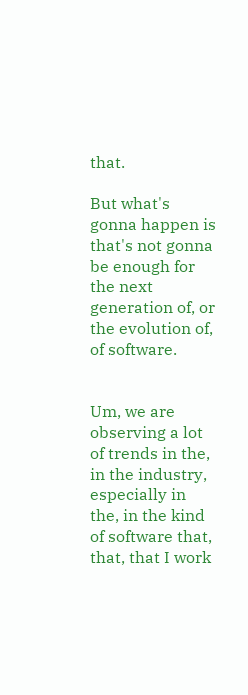that.

But what's gonna happen is that's not gonna be enough for the next generation of, or the evolution of, of software.


Um, we are observing a lot of trends in the, in the industry, especially in the, in the kind of software that, that, that I work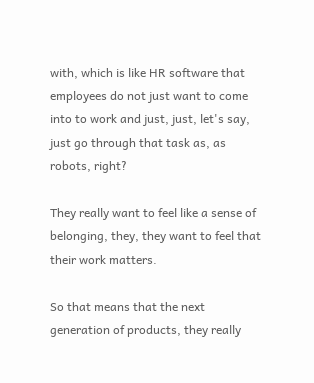with, which is like HR software that employees do not just want to come into to work and just, just, let's say, just go through that task as, as robots, right?

They really want to feel like a sense of belonging, they, they want to feel that their work matters.

So that means that the next generation of products, they really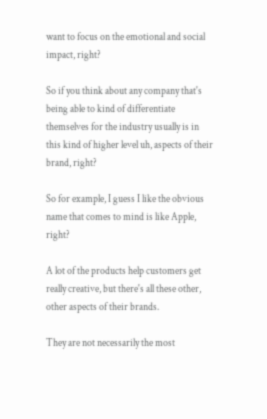want to focus on the emotional and social impact, right?

So if you think about any company that's being able to kind of differentiate themselves for the industry usually is in this kind of higher level uh, aspects of their brand, right?

So for example, I guess I like the obvious name that comes to mind is like Apple, right?

A lot of the products help customers get really creative, but there's all these other, other aspects of their brands.

They are not necessarily the most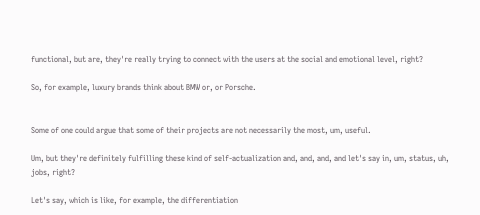functional, but are, they're really trying to connect with the users at the social and emotional level, right?

So, for example, luxury brands think about BMW or, or Porsche.


Some of one could argue that some of their projects are not necessarily the most, um, useful.

Um, but they're definitely fulfilling these kind of self-actualization and, and, and, and let's say in, um, status, uh, jobs, right?

Let's say, which is like, for example, the differentiation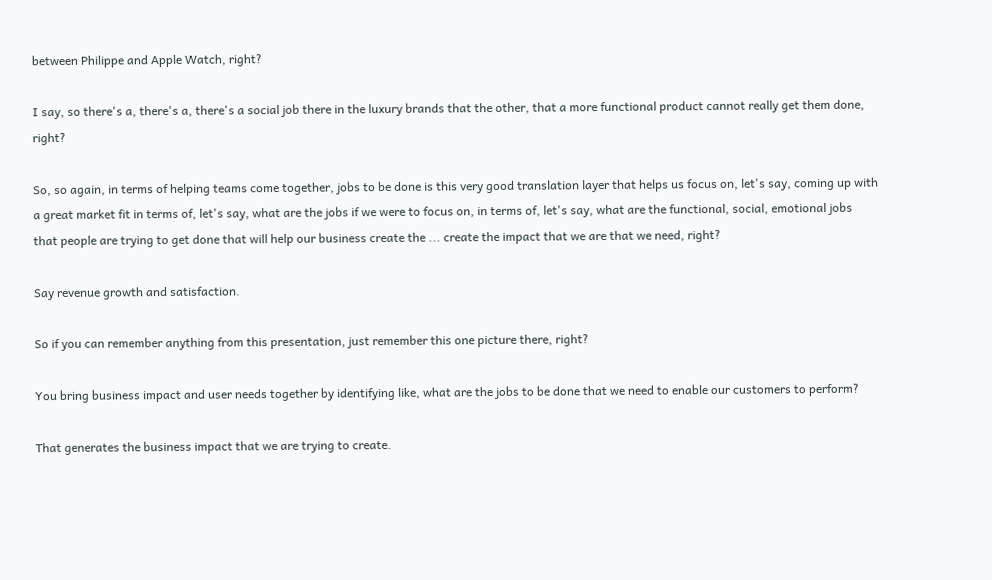between Philippe and Apple Watch, right?

I say, so there's a, there's a, there's a social job there in the luxury brands that the other, that a more functional product cannot really get them done, right?

So, so again, in terms of helping teams come together, jobs to be done is this very good translation layer that helps us focus on, let's say, coming up with a great market fit in terms of, let's say, what are the jobs if we were to focus on, in terms of, let's say, what are the functional, social, emotional jobs that people are trying to get done that will help our business create the ... create the impact that we are that we need, right?

Say revenue growth and satisfaction.

So if you can remember anything from this presentation, just remember this one picture there, right?

You bring business impact and user needs together by identifying like, what are the jobs to be done that we need to enable our customers to perform?

That generates the business impact that we are trying to create.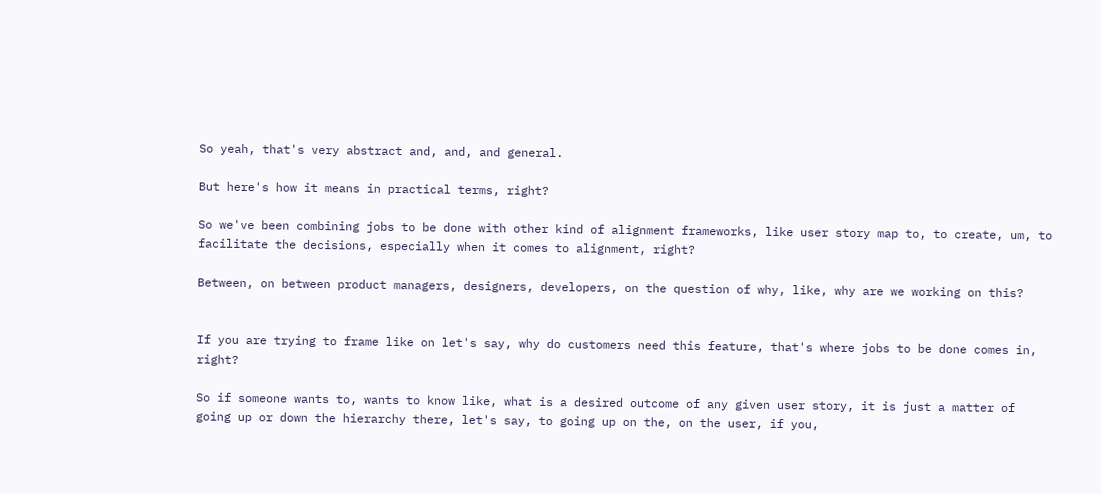So yeah, that's very abstract and, and, and general.

But here's how it means in practical terms, right?

So we've been combining jobs to be done with other kind of alignment frameworks, like user story map to, to create, um, to facilitate the decisions, especially when it comes to alignment, right?

Between, on between product managers, designers, developers, on the question of why, like, why are we working on this?


If you are trying to frame like on let's say, why do customers need this feature, that's where jobs to be done comes in, right?

So if someone wants to, wants to know like, what is a desired outcome of any given user story, it is just a matter of going up or down the hierarchy there, let's say, to going up on the, on the user, if you,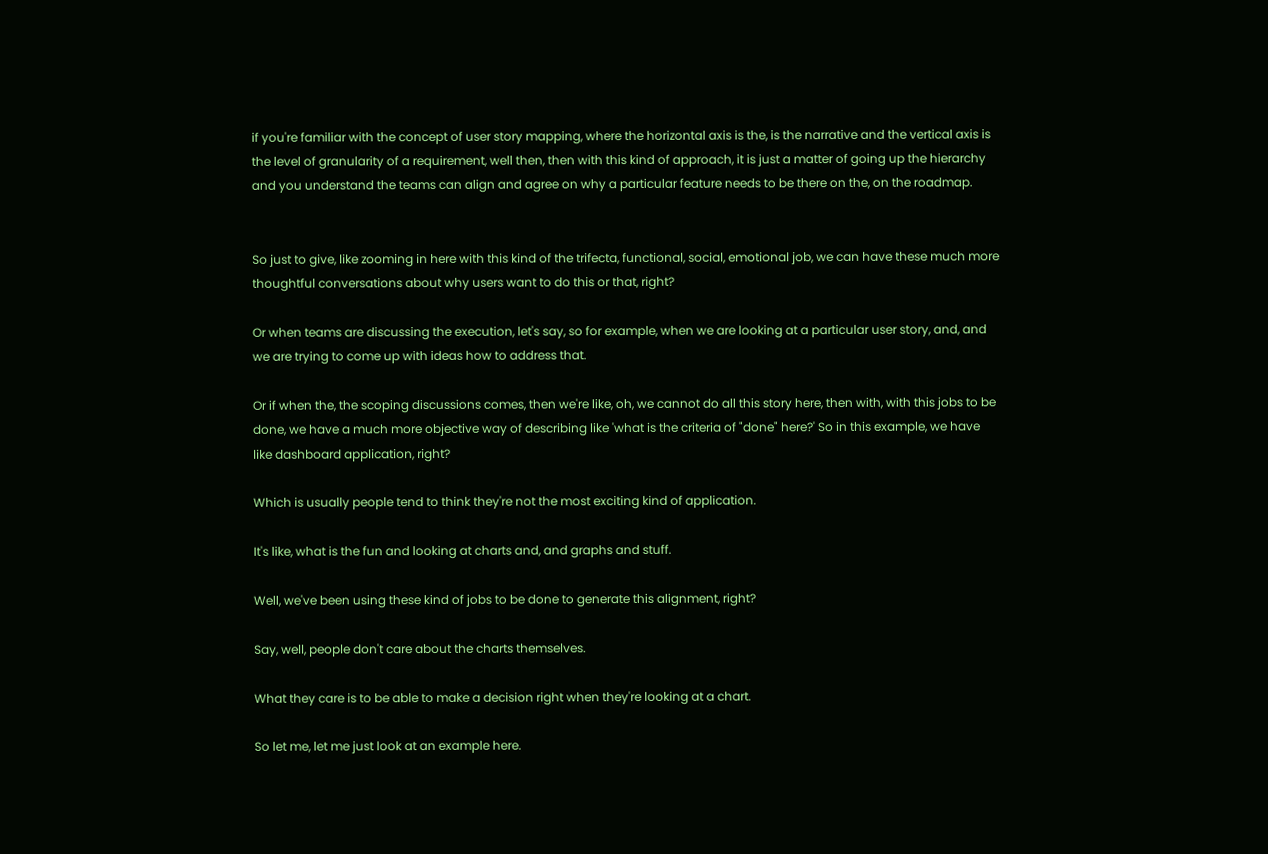if you're familiar with the concept of user story mapping, where the horizontal axis is the, is the narrative and the vertical axis is the level of granularity of a requirement, well then, then with this kind of approach, it is just a matter of going up the hierarchy and you understand the teams can align and agree on why a particular feature needs to be there on the, on the roadmap.


So just to give, like zooming in here with this kind of the trifecta, functional, social, emotional job, we can have these much more thoughtful conversations about why users want to do this or that, right?

Or when teams are discussing the execution, let's say, so for example, when we are looking at a particular user story, and, and we are trying to come up with ideas how to address that.

Or if when the, the scoping discussions comes, then we're like, oh, we cannot do all this story here, then with, with this jobs to be done, we have a much more objective way of describing like 'what is the criteria of "done" here?' So in this example, we have like dashboard application, right?

Which is usually people tend to think they're not the most exciting kind of application.

It's like, what is the fun and looking at charts and, and graphs and stuff.

Well, we've been using these kind of jobs to be done to generate this alignment, right?

Say, well, people don't care about the charts themselves.

What they care is to be able to make a decision right when they're looking at a chart.

So let me, let me just look at an example here.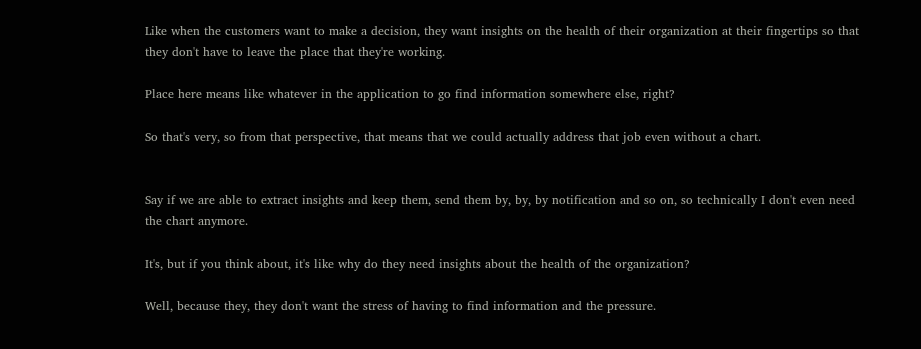Like when the customers want to make a decision, they want insights on the health of their organization at their fingertips so that they don't have to leave the place that they're working.

Place here means like whatever in the application to go find information somewhere else, right?

So that's very, so from that perspective, that means that we could actually address that job even without a chart.


Say if we are able to extract insights and keep them, send them by, by, by notification and so on, so technically I don't even need the chart anymore.

It's, but if you think about, it's like why do they need insights about the health of the organization?

Well, because they, they don't want the stress of having to find information and the pressure.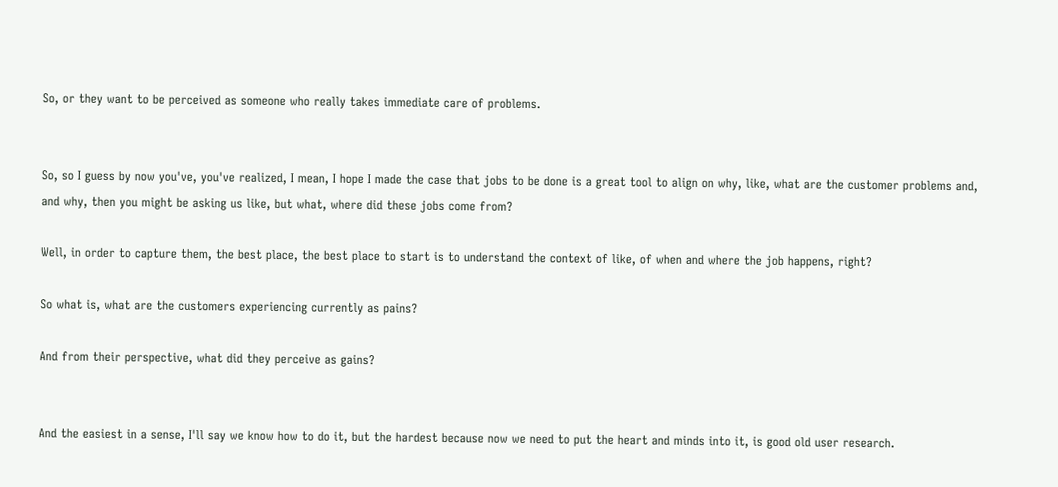So, or they want to be perceived as someone who really takes immediate care of problems.


So, so I guess by now you've, you've realized, I mean, I hope I made the case that jobs to be done is a great tool to align on why, like, what are the customer problems and, and why, then you might be asking us like, but what, where did these jobs come from?

Well, in order to capture them, the best place, the best place to start is to understand the context of like, of when and where the job happens, right?

So what is, what are the customers experiencing currently as pains?

And from their perspective, what did they perceive as gains?


And the easiest in a sense, I'll say we know how to do it, but the hardest because now we need to put the heart and minds into it, is good old user research.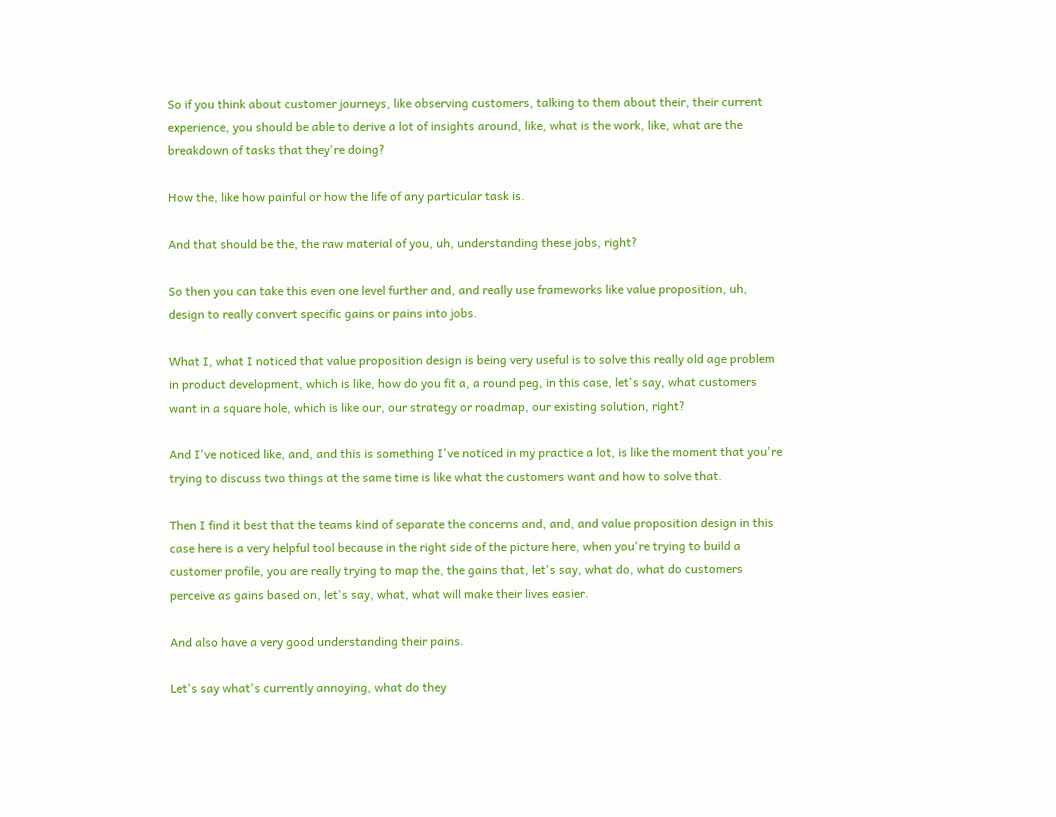So if you think about customer journeys, like observing customers, talking to them about their, their current experience, you should be able to derive a lot of insights around, like, what is the work, like, what are the breakdown of tasks that they're doing?

How the, like how painful or how the life of any particular task is.

And that should be the, the raw material of you, uh, understanding these jobs, right?

So then you can take this even one level further and, and really use frameworks like value proposition, uh, design to really convert specific gains or pains into jobs.

What I, what I noticed that value proposition design is being very useful is to solve this really old age problem in product development, which is like, how do you fit a, a round peg, in this case, let's say, what customers want in a square hole, which is like our, our strategy or roadmap, our existing solution, right?

And I've noticed like, and, and this is something I've noticed in my practice a lot, is like the moment that you're trying to discuss two things at the same time is like what the customers want and how to solve that.

Then I find it best that the teams kind of separate the concerns and, and, and value proposition design in this case here is a very helpful tool because in the right side of the picture here, when you're trying to build a customer profile, you are really trying to map the, the gains that, let's say, what do, what do customers perceive as gains based on, let's say, what, what will make their lives easier.

And also have a very good understanding their pains.

Let's say what's currently annoying, what do they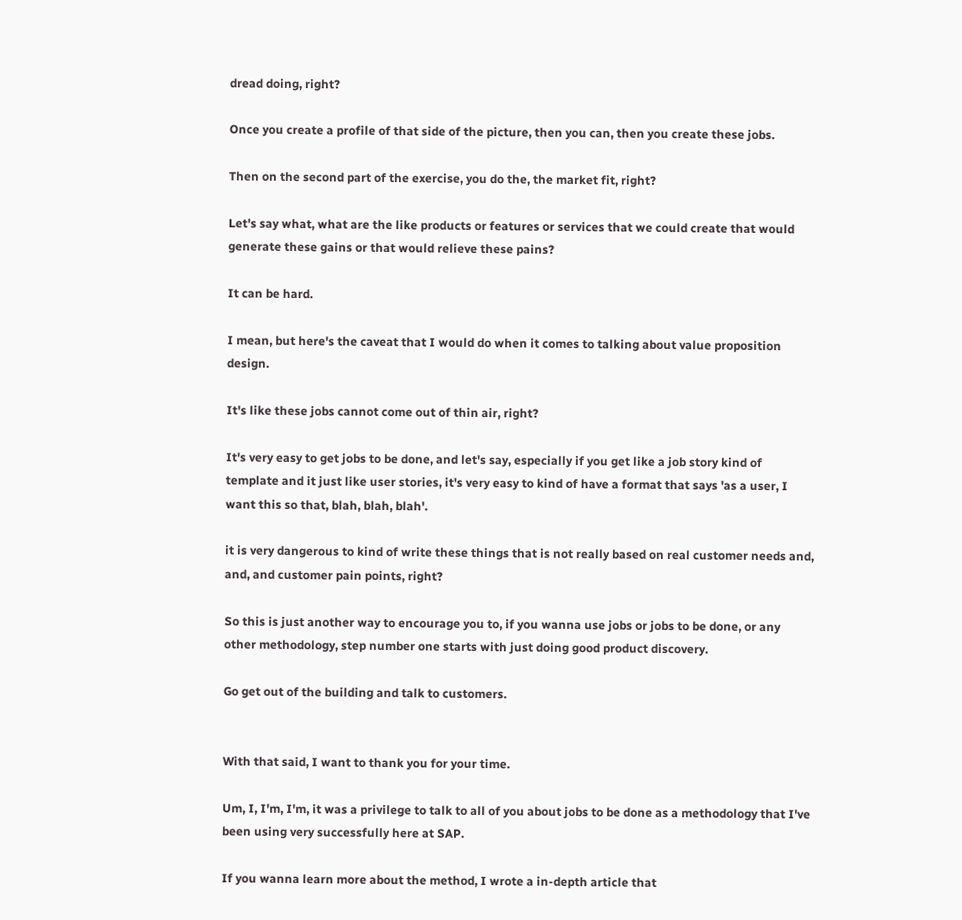dread doing, right?

Once you create a profile of that side of the picture, then you can, then you create these jobs.

Then on the second part of the exercise, you do the, the market fit, right?

Let's say what, what are the like products or features or services that we could create that would generate these gains or that would relieve these pains?

It can be hard.

I mean, but here's the caveat that I would do when it comes to talking about value proposition design.

It's like these jobs cannot come out of thin air, right?

It's very easy to get jobs to be done, and let's say, especially if you get like a job story kind of template and it just like user stories, it's very easy to kind of have a format that says 'as a user, I want this so that, blah, blah, blah'.

it is very dangerous to kind of write these things that is not really based on real customer needs and, and, and customer pain points, right?

So this is just another way to encourage you to, if you wanna use jobs or jobs to be done, or any other methodology, step number one starts with just doing good product discovery.

Go get out of the building and talk to customers.


With that said, I want to thank you for your time.

Um, I, I'm, I'm, it was a privilege to talk to all of you about jobs to be done as a methodology that I've been using very successfully here at SAP.

If you wanna learn more about the method, I wrote a in-depth article that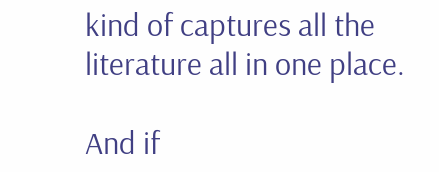kind of captures all the literature all in one place.

And if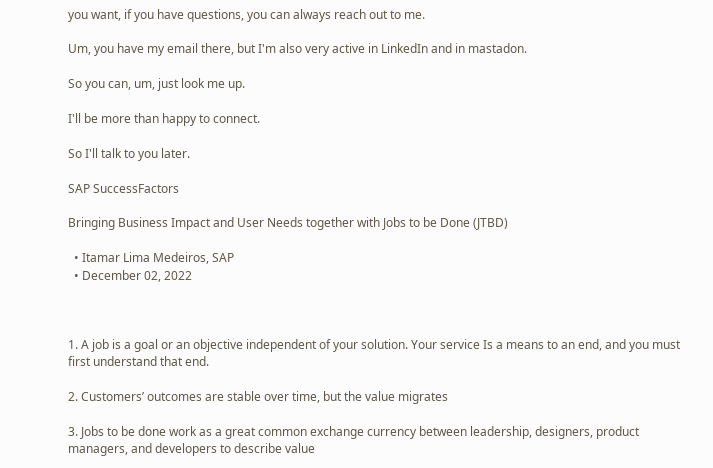you want, if you have questions, you can always reach out to me.

Um, you have my email there, but I'm also very active in LinkedIn and in mastadon.

So you can, um, just look me up.

I'll be more than happy to connect.

So I'll talk to you later.

SAP SuccessFactors

Bringing Business Impact and User Needs together with Jobs to be Done (JTBD)

  • Itamar Lima Medeiros, SAP
  • December 02, 2022



1. A job is a goal or an objective independent of your solution. Your service Is a means to an end, and you must first understand that end.

2. Customers’ outcomes are stable over time, but the value migrates

3. Jobs to be done work as a great common exchange currency between leadership, designers, product managers, and developers to describe value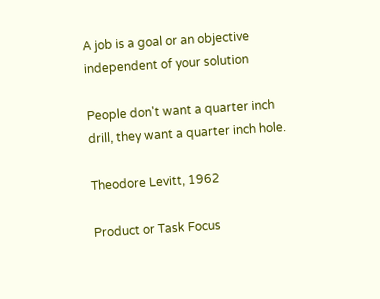A job is a goal or an objective independent of your solution

People don't want a quarter inch drill, they want a quarter inch hole.

Theodore Levitt, 1962

Product or Task Focus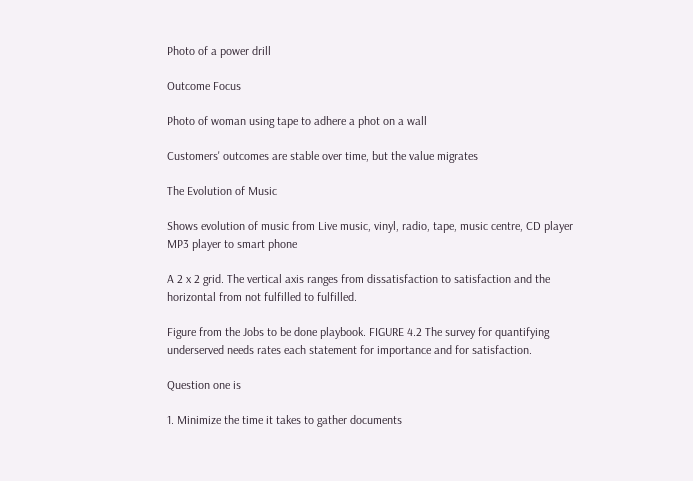Photo of a power drill

Outcome Focus

Photo of woman using tape to adhere a phot on a wall

Customers' outcomes are stable over time, but the value migrates

The Evolution of Music

Shows evolution of music from Live music, vinyl, radio, tape, music centre, CD player MP3 player to smart phone

A 2 x 2 grid. The vertical axis ranges from dissatisfaction to satisfaction and the horizontal from not fulfilled to fulfilled.

Figure from the Jobs to be done playbook. FIGURE 4.2 The survey for quantifying underserved needs rates each statement for importance and for satisfaction.

Question one is

1. Minimize the time it takes to gather documents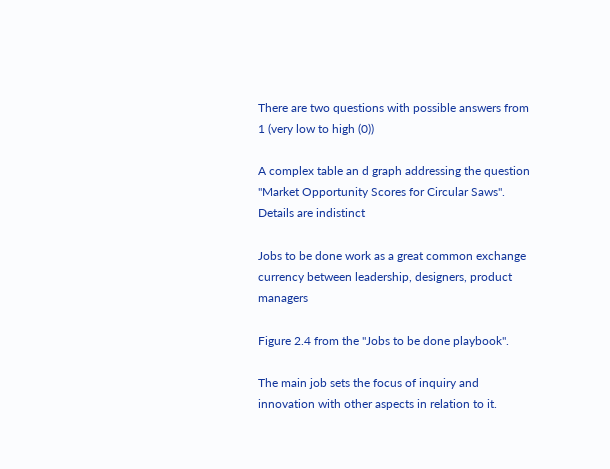There are two questions with possible answers from 1 (very low to high (0))

A complex table an d graph addressing the question "Market Opportunity Scores for Circular Saws". Details are indistinct

Jobs to be done work as a great common exchange currency between leadership, designers, product managers

Figure 2.4 from the "Jobs to be done playbook".

The main job sets the focus of inquiry and innovation with other aspects in relation to it.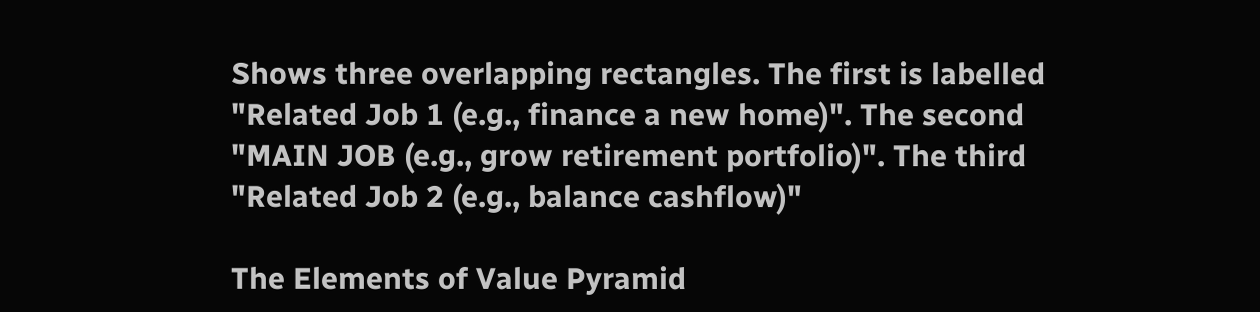Shows three overlapping rectangles. The first is labelled "Related Job 1 (e.g., finance a new home)". The second "MAIN JOB (e.g., grow retirement portfolio)". The third "Related Job 2 (e.g., balance cashflow)"

The Elements of Value Pyramid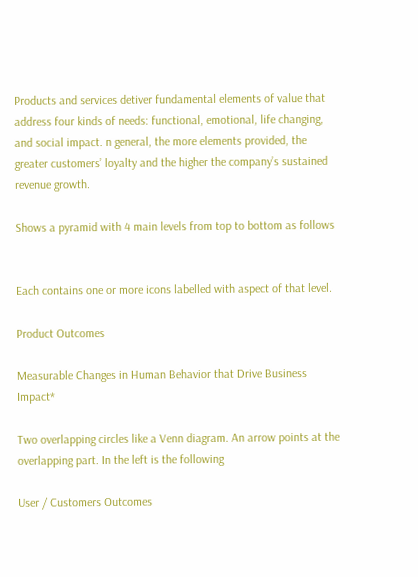Products and services detiver fundamental elements of value that address four kinds of needs: functional, emotional, life changing, and social impact. n general, the more elements provided, the greater customers’ loyalty and the higher the company’s sustained revenue growth.

Shows a pyramid with 4 main levels from top to bottom as follows


Each contains one or more icons labelled with aspect of that level.

Product Outcomes

Measurable Changes in Human Behavior that Drive Business Impact*

Two overlapping circles like a Venn diagram. An arrow points at the overlapping part. In the left is the following

User / Customers Outcomes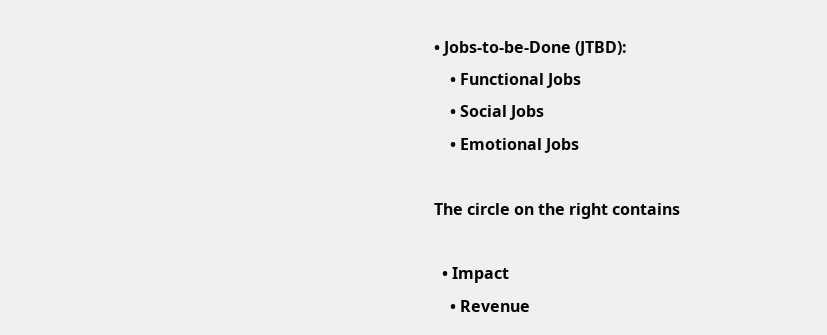• Jobs-to-be-Done (JTBD):
    • Functional Jobs
    • Social Jobs
    • Emotional Jobs

The circle on the right contains

  • Impact
    • Revenue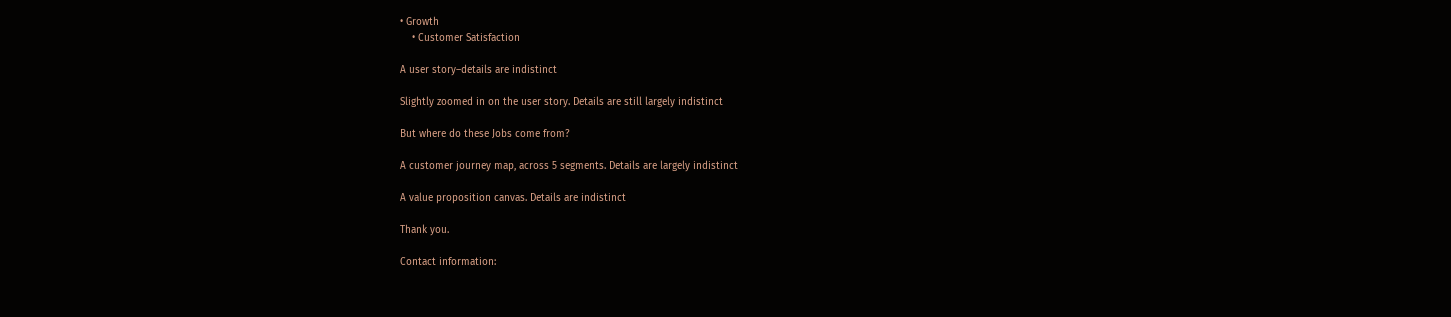• Growth
    • Customer Satisfaction

A user story–details are indistinct

Slightly zoomed in on the user story. Details are still largely indistinct

But where do these Jobs come from?

A customer journey map, across 5 segments. Details are largely indistinct

A value proposition canvas. Details are indistinct

Thank you.

Contact information: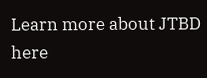Learn more about JTBD here